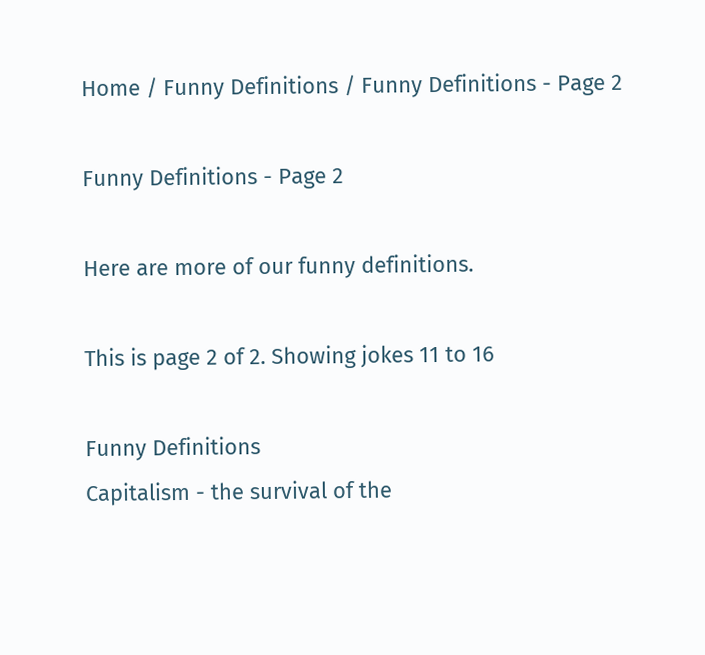Home / Funny Definitions / Funny Definitions - Page 2

Funny Definitions - Page 2

Here are more of our funny definitions.

This is page 2 of 2. Showing jokes 11 to 16

Funny Definitions
Capitalism - the survival of the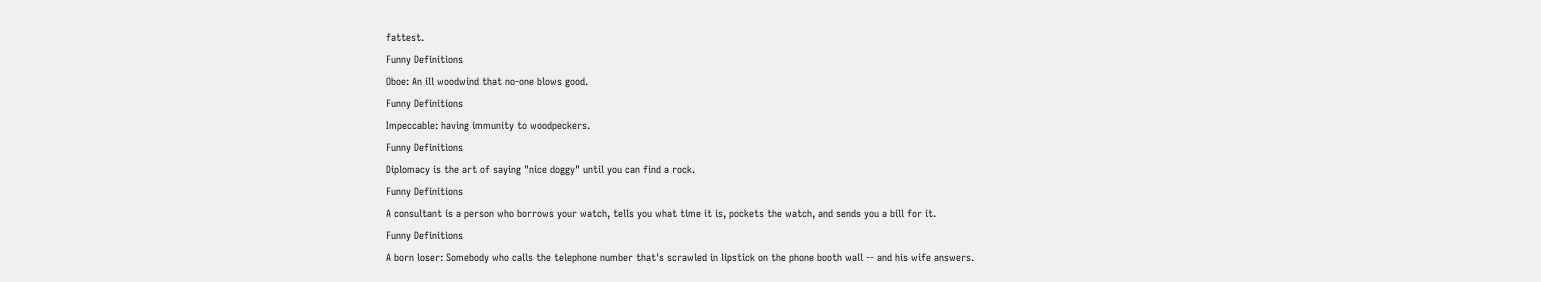fattest.
Funny Definitions
Oboe: An ill woodwind that no-one blows good.
Funny Definitions
Impeccable: having immunity to woodpeckers.
Funny Definitions
Diplomacy is the art of saying "nice doggy" until you can find a rock.
Funny Definitions
A consultant is a person who borrows your watch, tells you what time it is, pockets the watch, and sends you a bill for it.
Funny Definitions
A born loser: Somebody who calls the telephone number that's scrawled in lipstick on the phone booth wall -- and his wife answers.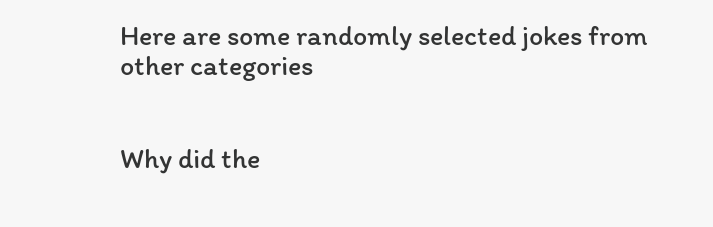Here are some randomly selected jokes from other categories


Why did the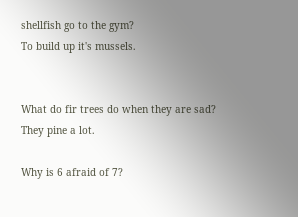shellfish go to the gym?
To build up it's mussels.


What do fir trees do when they are sad?
They pine a lot.

Why is 6 afraid of 7?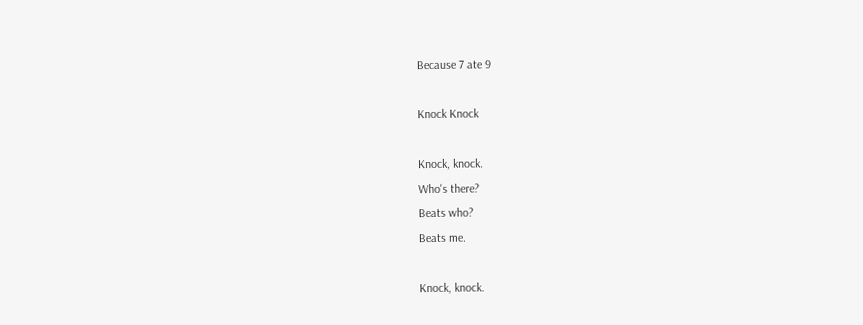Because 7 ate 9

Knock Knock

Knock, knock.
Who's there?
Beats who?
Beats me.

Knock, knock.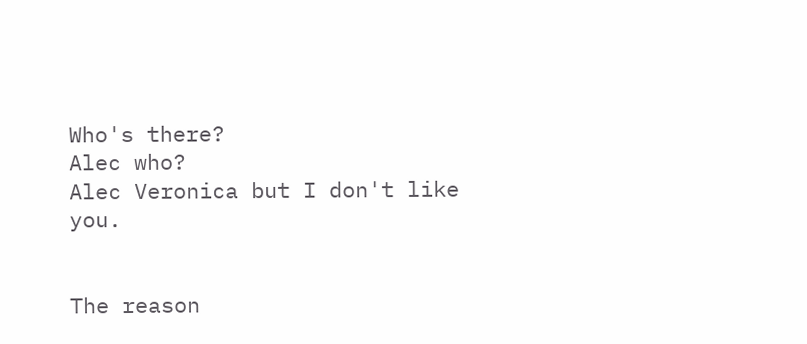Who's there?
Alec who?
Alec Veronica but I don't like you.


The reason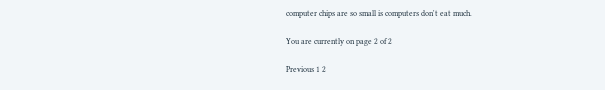computer chips are so small is computers don't eat much.

You are currently on page 2 of 2

Previous 1 2